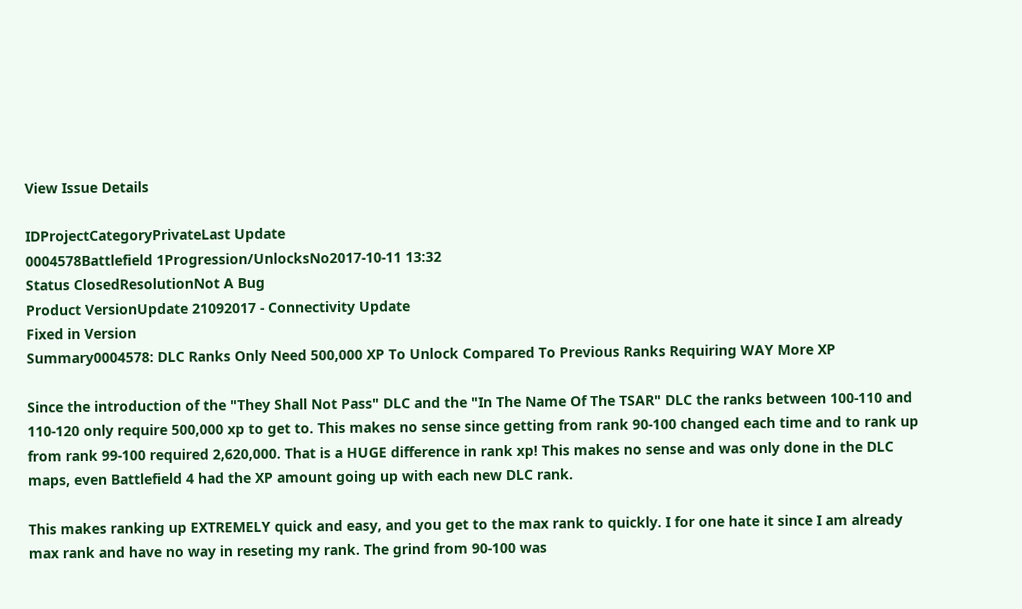View Issue Details

IDProjectCategoryPrivateLast Update
0004578Battlefield 1Progression/UnlocksNo2017-10-11 13:32
Status ClosedResolutionNot A Bug
Product VersionUpdate 21092017 - Connectivity Update
Fixed in Version
Summary0004578: DLC Ranks Only Need 500,000 XP To Unlock Compared To Previous Ranks Requiring WAY More XP

Since the introduction of the "They Shall Not Pass" DLC and the "In The Name Of The TSAR" DLC the ranks between 100-110 and 110-120 only require 500,000 xp to get to. This makes no sense since getting from rank 90-100 changed each time and to rank up from rank 99-100 required 2,620,000. That is a HUGE difference in rank xp! This makes no sense and was only done in the DLC maps, even Battlefield 4 had the XP amount going up with each new DLC rank.

This makes ranking up EXTREMELY quick and easy, and you get to the max rank to quickly. I for one hate it since I am already max rank and have no way in reseting my rank. The grind from 90-100 was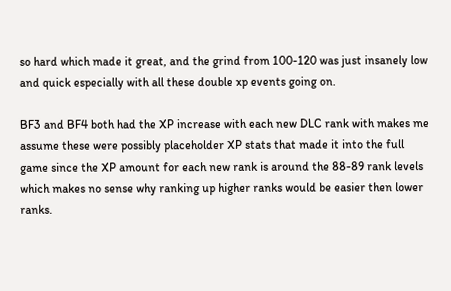so hard which made it great, and the grind from 100-120 was just insanely low and quick especially with all these double xp events going on.

BF3 and BF4 both had the XP increase with each new DLC rank with makes me assume these were possibly placeholder XP stats that made it into the full game since the XP amount for each new rank is around the 88-89 rank levels which makes no sense why ranking up higher ranks would be easier then lower ranks.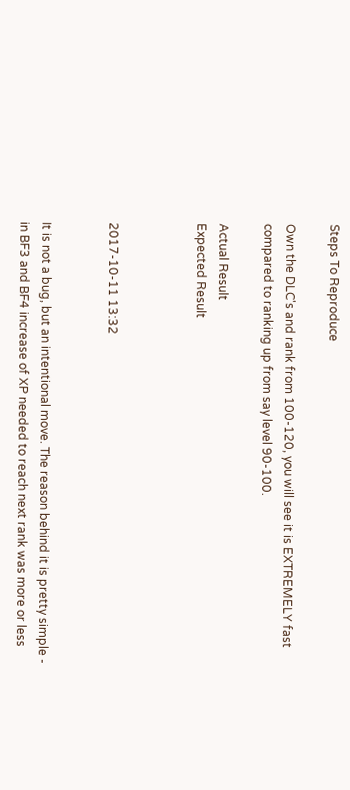Steps To Reproduce

Own the DLC's and rank from 100-120, you will see it is EXTREMELY fast compared to ranking up from say level 90-100.

Actual Result
Expected Result



2017-10-11 13:32


It is not a bug, but an intentional move. The reason behind it is pretty simple - in BF3 and BF4 increase of XP needed to reach next rank was more or less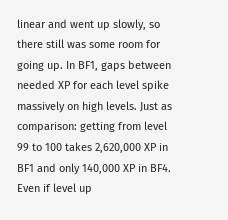linear and went up slowly, so there still was some room for going up. In BF1, gaps between needed XP for each level spike massively on high levels. Just as comparison: getting from level 99 to 100 takes 2,620,000 XP in BF1 and only 140,000 XP in BF4. Even if level up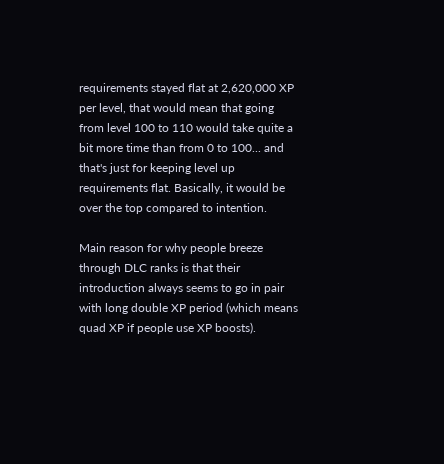requirements stayed flat at 2,620,000 XP per level, that would mean that going from level 100 to 110 would take quite a bit more time than from 0 to 100... and that's just for keeping level up requirements flat. Basically, it would be over the top compared to intention.

Main reason for why people breeze through DLC ranks is that their introduction always seems to go in pair with long double XP period (which means quad XP if people use XP boosts).